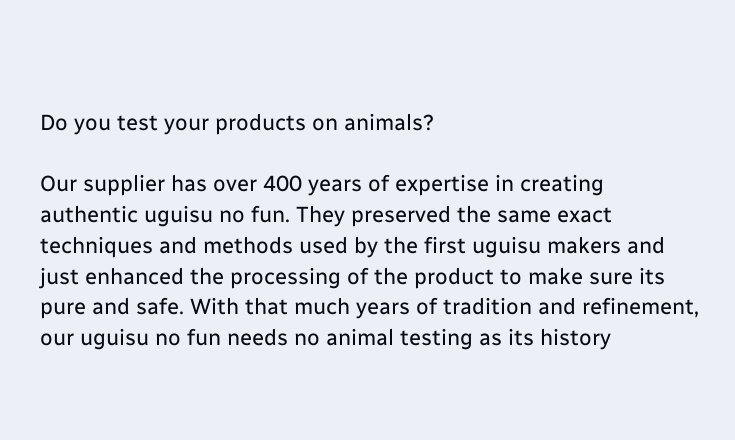Do you test your products on animals?

Our supplier has over 400 years of expertise in creating authentic uguisu no fun. They preserved the same exact techniques and methods used by the first uguisu makers and just enhanced the processing of the product to make sure its pure and safe. With that much years of tradition and refinement, our uguisu no fun needs no animal testing as its history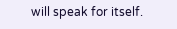will speak for itself.